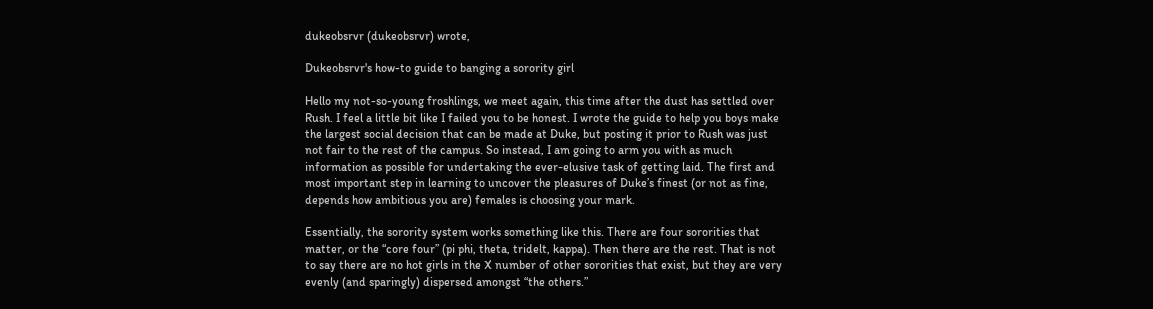dukeobsrvr (dukeobsrvr) wrote,

Dukeobsrvr's how-to guide to banging a sorority girl

Hello my not-so-young froshlings, we meet again, this time after the dust has settled over Rush. I feel a little bit like I failed you to be honest. I wrote the guide to help you boys make the largest social decision that can be made at Duke, but posting it prior to Rush was just not fair to the rest of the campus. So instead, I am going to arm you with as much information as possible for undertaking the ever-elusive task of getting laid. The first and most important step in learning to uncover the pleasures of Duke’s finest (or not as fine, depends how ambitious you are) females is choosing your mark.

Essentially, the sorority system works something like this. There are four sororities that matter, or the “core four” (pi phi, theta, tridelt, kappa). Then there are the rest. That is not to say there are no hot girls in the X number of other sororities that exist, but they are very evenly (and sparingly) dispersed amongst “the others.”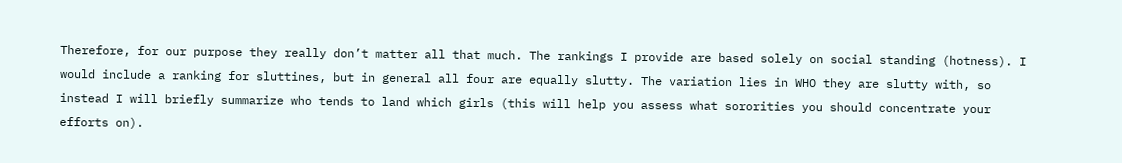Therefore, for our purpose they really don’t matter all that much. The rankings I provide are based solely on social standing (hotness). I would include a ranking for sluttines, but in general all four are equally slutty. The variation lies in WHO they are slutty with, so instead I will briefly summarize who tends to land which girls (this will help you assess what sororities you should concentrate your efforts on).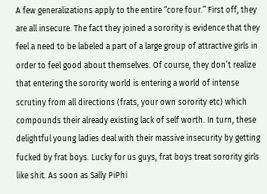A few generalizations apply to the entire “core four.” First off, they are all insecure. The fact they joined a sorority is evidence that they feel a need to be labeled a part of a large group of attractive girls in order to feel good about themselves. Of course, they don’t realize that entering the sorority world is entering a world of intense scrutiny from all directions (frats, your own sorority etc) which compounds their already existing lack of self worth. In turn, these delightful young ladies deal with their massive insecurity by getting fucked by frat boys. Lucky for us guys, frat boys treat sorority girls like shit. As soon as Sally PiPhi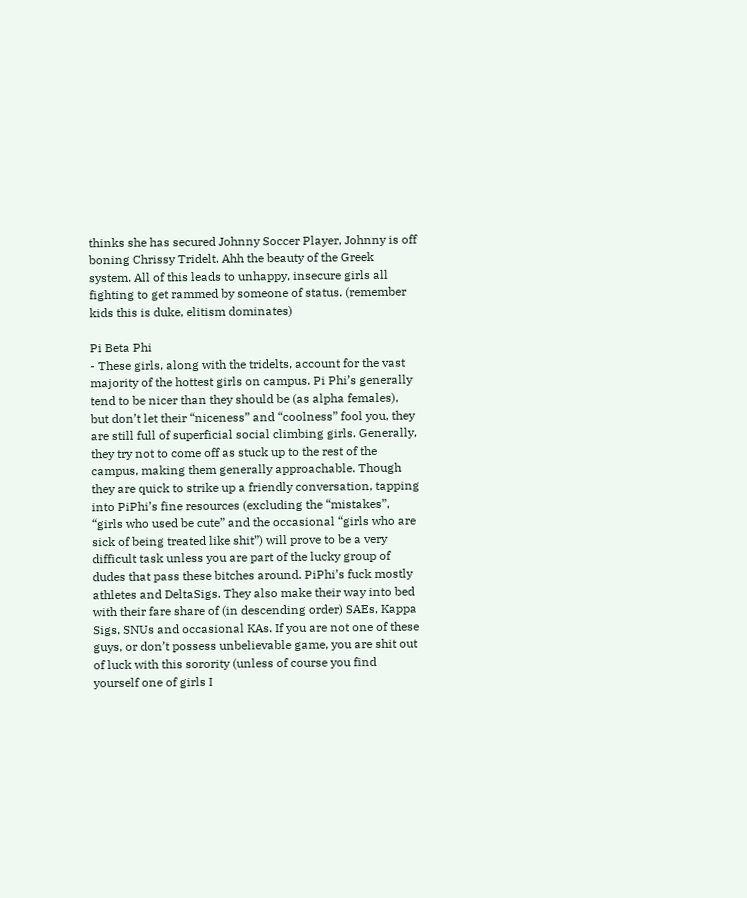thinks she has secured Johnny Soccer Player, Johnny is off boning Chrissy Tridelt. Ahh the beauty of the Greek system. All of this leads to unhappy, insecure girls all fighting to get rammed by someone of status. (remember kids this is duke, elitism dominates)

Pi Beta Phi
- These girls, along with the tridelts, account for the vast majority of the hottest girls on campus. Pi Phi’s generally tend to be nicer than they should be (as alpha females), but don’t let their “niceness” and “coolness” fool you, they are still full of superficial social climbing girls. Generally, they try not to come off as stuck up to the rest of the campus, making them generally approachable. Though they are quick to strike up a friendly conversation, tapping into PiPhi’s fine resources (excluding the “mistakes”, “girls who used be cute” and the occasional “girls who are sick of being treated like shit”) will prove to be a very difficult task unless you are part of the lucky group of dudes that pass these bitches around. PiPhi’s fuck mostly athletes and DeltaSigs. They also make their way into bed with their fare share of (in descending order) SAEs, Kappa Sigs, SNUs and occasional KAs. If you are not one of these guys, or don’t possess unbelievable game, you are shit out of luck with this sorority (unless of course you find yourself one of girls I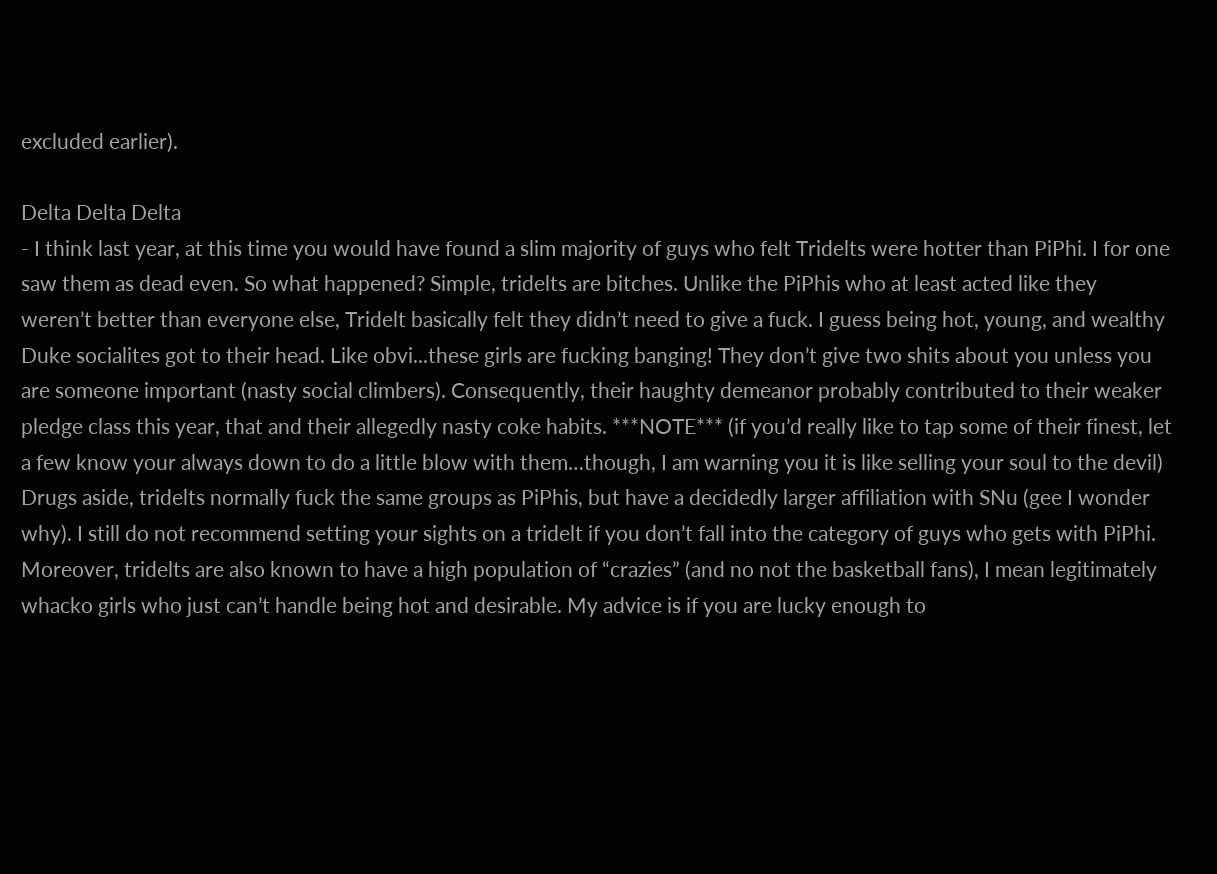excluded earlier).

Delta Delta Delta
- I think last year, at this time you would have found a slim majority of guys who felt Tridelts were hotter than PiPhi. I for one saw them as dead even. So what happened? Simple, tridelts are bitches. Unlike the PiPhis who at least acted like they weren’t better than everyone else, Tridelt basically felt they didn’t need to give a fuck. I guess being hot, young, and wealthy Duke socialites got to their head. Like obvi...these girls are fucking banging! They don’t give two shits about you unless you are someone important (nasty social climbers). Consequently, their haughty demeanor probably contributed to their weaker pledge class this year, that and their allegedly nasty coke habits. ***NOTE*** (if you’d really like to tap some of their finest, let a few know your always down to do a little blow with them…though, I am warning you it is like selling your soul to the devil)
Drugs aside, tridelts normally fuck the same groups as PiPhis, but have a decidedly larger affiliation with SNu (gee I wonder why). I still do not recommend setting your sights on a tridelt if you don’t fall into the category of guys who gets with PiPhi. Moreover, tridelts are also known to have a high population of “crazies” (and no not the basketball fans), I mean legitimately whacko girls who just can’t handle being hot and desirable. My advice is if you are lucky enough to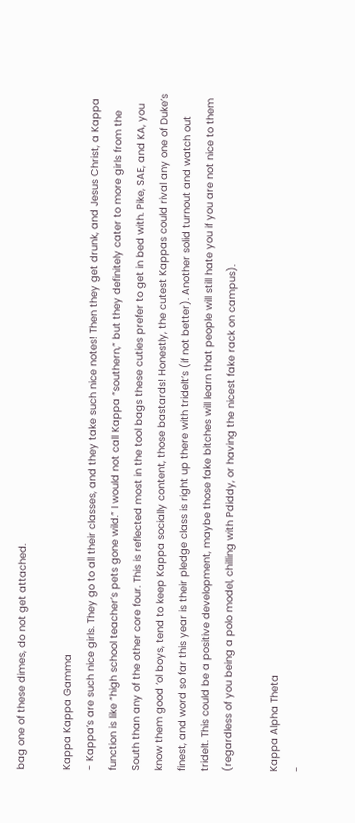bag one of these dimes, do not get attached.

Kappa Kappa Gamma
- Kappa’s are such nice girls. They go to all their classes, and they take such nice notes! Then they get drunk, and Jesus Christ, a Kappa function is like “high school teacher’s pets gone wild.” I would not call Kappa “southern,” but they definitely cater to more girls from the South than any of the other core four. This is reflected most in the tool bags these cuties prefer to get in bed with. Pike, SAE, and KA, you know them good ‘ol boys, tend to keep Kappa socially content, those bastards! Honestly, the cutest Kappas could rival any one of Duke’s finest, and word so far this year is their pledge class is right up there with tridelt’s (if not better). Another solid turnout and watch out tridelt. This could be a positive development, maybe those fake bitches will learn that people will still hate you if you are not nice to them (regardless of you being a polo model, chilling with Pdiddy, or having the nicest fake rack on campus).

Kappa Alpha Theta
-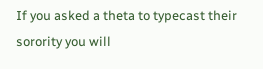If you asked a theta to typecast their sorority you will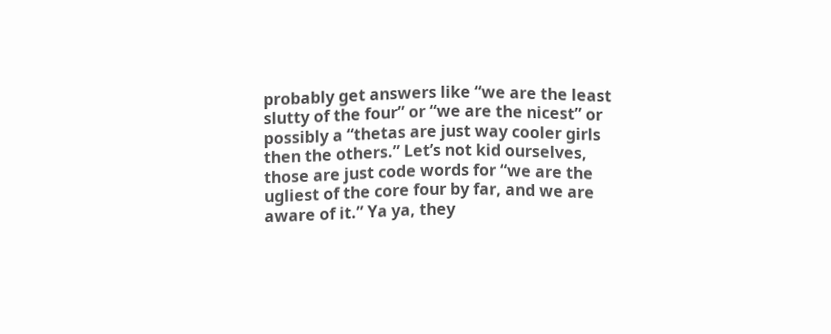probably get answers like “we are the least slutty of the four” or “we are the nicest” or possibly a “thetas are just way cooler girls then the others.” Let’s not kid ourselves, those are just code words for “we are the ugliest of the core four by far, and we are aware of it.” Ya ya, they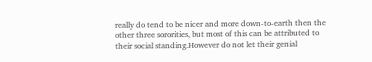really do tend to be nicer and more down-to-earth then the other three sororities, but most of this can be attributed to their social standing.However do not let their genial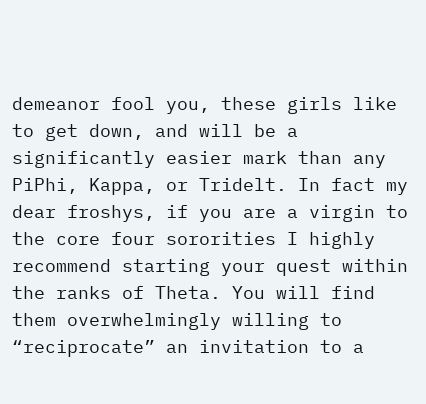demeanor fool you, these girls like to get down, and will be a significantly easier mark than any PiPhi, Kappa, or Tridelt. In fact my dear froshys, if you are a virgin to the core four sororities I highly recommend starting your quest within the ranks of Theta. You will find them overwhelmingly willing to “reciprocate” an invitation to a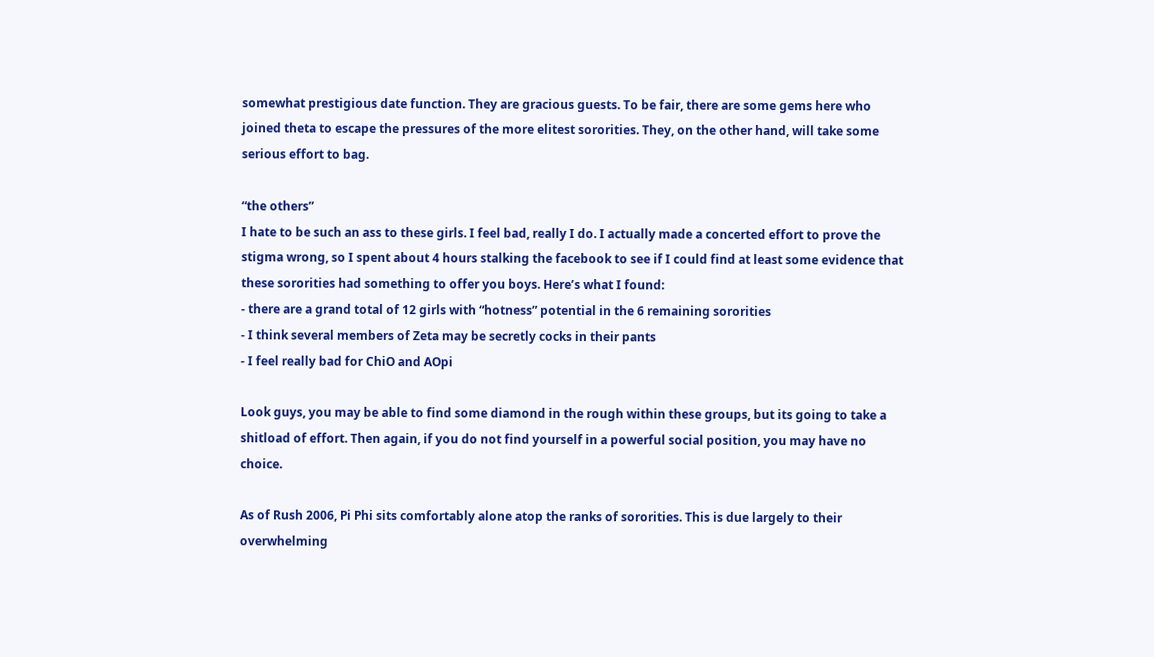somewhat prestigious date function. They are gracious guests. To be fair, there are some gems here who joined theta to escape the pressures of the more elitest sororities. They, on the other hand, will take some serious effort to bag.

“the others”
I hate to be such an ass to these girls. I feel bad, really I do. I actually made a concerted effort to prove the stigma wrong, so I spent about 4 hours stalking the facebook to see if I could find at least some evidence that these sororities had something to offer you boys. Here’s what I found:
- there are a grand total of 12 girls with “hotness” potential in the 6 remaining sororities
- I think several members of Zeta may be secretly cocks in their pants
- I feel really bad for ChiO and AOpi

Look guys, you may be able to find some diamond in the rough within these groups, but its going to take a shitload of effort. Then again, if you do not find yourself in a powerful social position, you may have no choice.

As of Rush 2006, Pi Phi sits comfortably alone atop the ranks of sororities. This is due largely to their overwhelming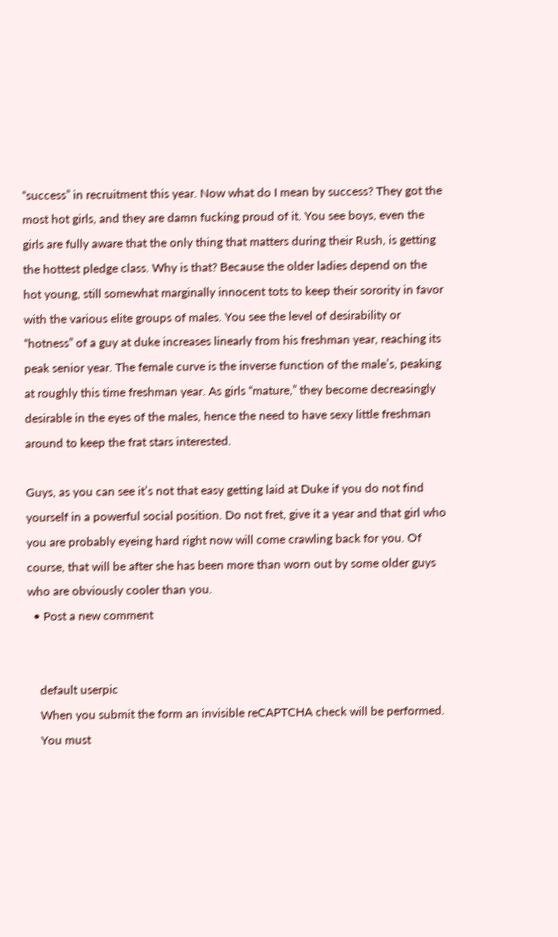“success” in recruitment this year. Now what do I mean by success? They got the most hot girls, and they are damn fucking proud of it. You see boys, even the girls are fully aware that the only thing that matters during their Rush, is getting the hottest pledge class. Why is that? Because the older ladies depend on the hot young, still somewhat marginally innocent tots to keep their sorority in favor with the various elite groups of males. You see the level of desirability or “hotness” of a guy at duke increases linearly from his freshman year, reaching its peak senior year. The female curve is the inverse function of the male’s, peaking at roughly this time freshman year. As girls “mature,” they become decreasingly desirable in the eyes of the males, hence the need to have sexy little freshman around to keep the frat stars interested.

Guys, as you can see it’s not that easy getting laid at Duke if you do not find yourself in a powerful social position. Do not fret, give it a year and that girl who you are probably eyeing hard right now will come crawling back for you. Of course, that will be after she has been more than worn out by some older guys who are obviously cooler than you.
  • Post a new comment


    default userpic
    When you submit the form an invisible reCAPTCHA check will be performed.
    You must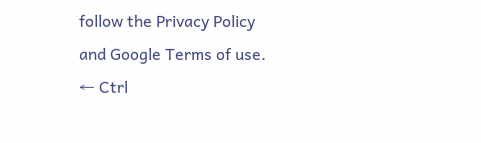follow the Privacy Policy and Google Terms of use.
← Ctrl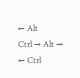← Alt
Ctrl → Alt →
← Ctrl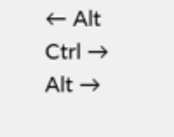← Alt
Ctrl → Alt →